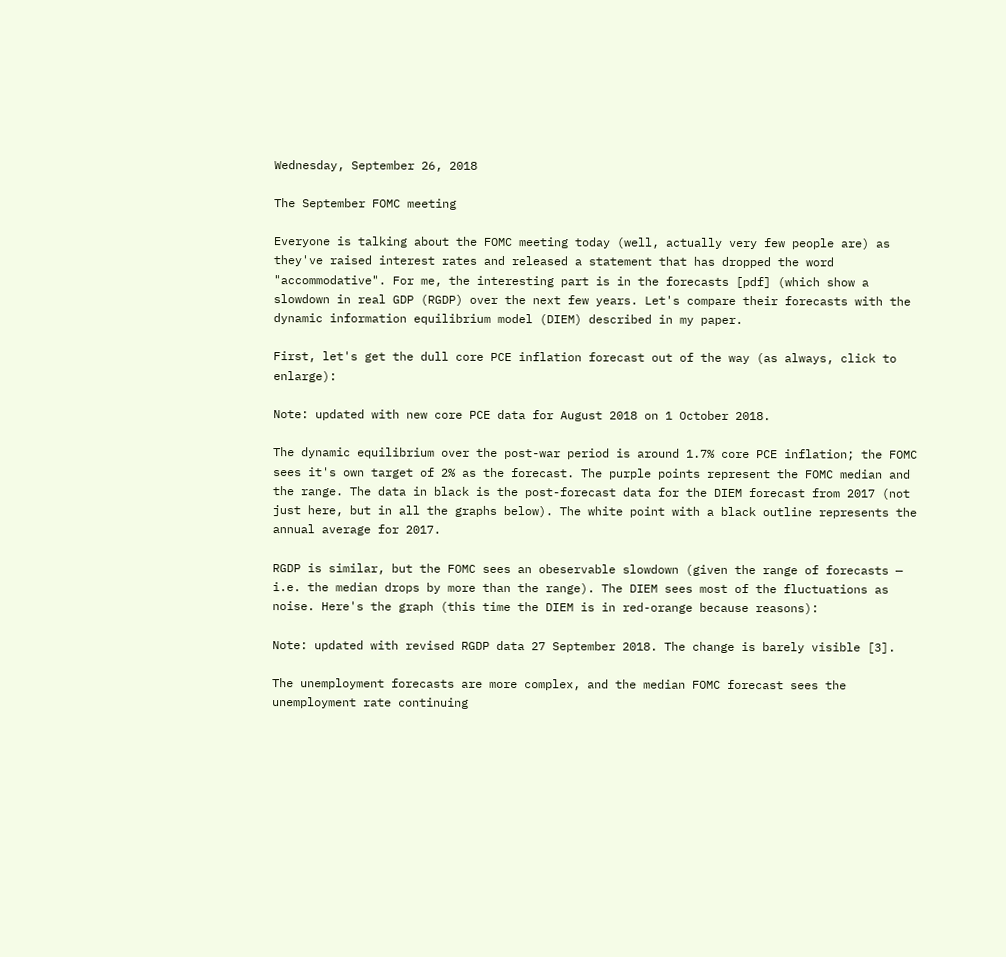Wednesday, September 26, 2018

The September FOMC meeting

Everyone is talking about the FOMC meeting today (well, actually very few people are) as they've raised interest rates and released a statement that has dropped the word "accommodative". For me, the interesting part is in the forecasts [pdf] (which show a slowdown in real GDP (RGDP) over the next few years. Let's compare their forecasts with the dynamic information equilibrium model (DIEM) described in my paper.

First, let's get the dull core PCE inflation forecast out of the way (as always, click to enlarge):

Note: updated with new core PCE data for August 2018 on 1 October 2018.

The dynamic equilibrium over the post-war period is around 1.7% core PCE inflation; the FOMC sees it's own target of 2% as the forecast. The purple points represent the FOMC median and the range. The data in black is the post-forecast data for the DIEM forecast from 2017 (not just here, but in all the graphs below). The white point with a black outline represents the annual average for 2017.

RGDP is similar, but the FOMC sees an obeservable slowdown (given the range of forecasts — i.e. the median drops by more than the range). The DIEM sees most of the fluctuations as noise. Here's the graph (this time the DIEM is in red-orange because reasons):

Note: updated with revised RGDP data 27 September 2018. The change is barely visible [3].

The unemployment forecasts are more complex, and the median FOMC forecast sees the unemployment rate continuing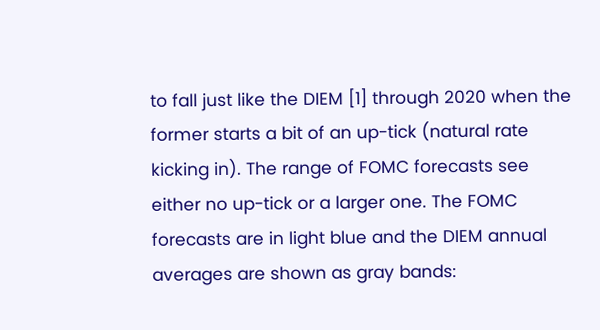to fall just like the DIEM [1] through 2020 when the former starts a bit of an up-tick (natural rate kicking in). The range of FOMC forecasts see either no up-tick or a larger one. The FOMC forecasts are in light blue and the DIEM annual averages are shown as gray bands: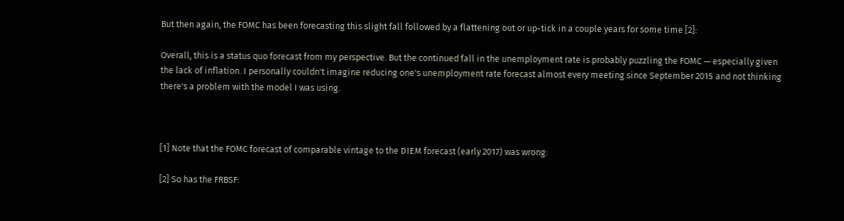But then again, the FOMC has been forecasting this slight fall followed by a flattening out or up-tick in a couple years for some time [2]:

Overall, this is a status quo forecast from my perspective. But the continued fall in the unemployment rate is probably puzzling the FOMC — especially given the lack of inflation. I personally couldn't imagine reducing one's unemployment rate forecast almost every meeting since September 2015 and not thinking there's a problem with the model I was using.



[1] Note that the FOMC forecast of comparable vintage to the DIEM forecast (early 2017) was wrong:

[2] So has the FRBSF: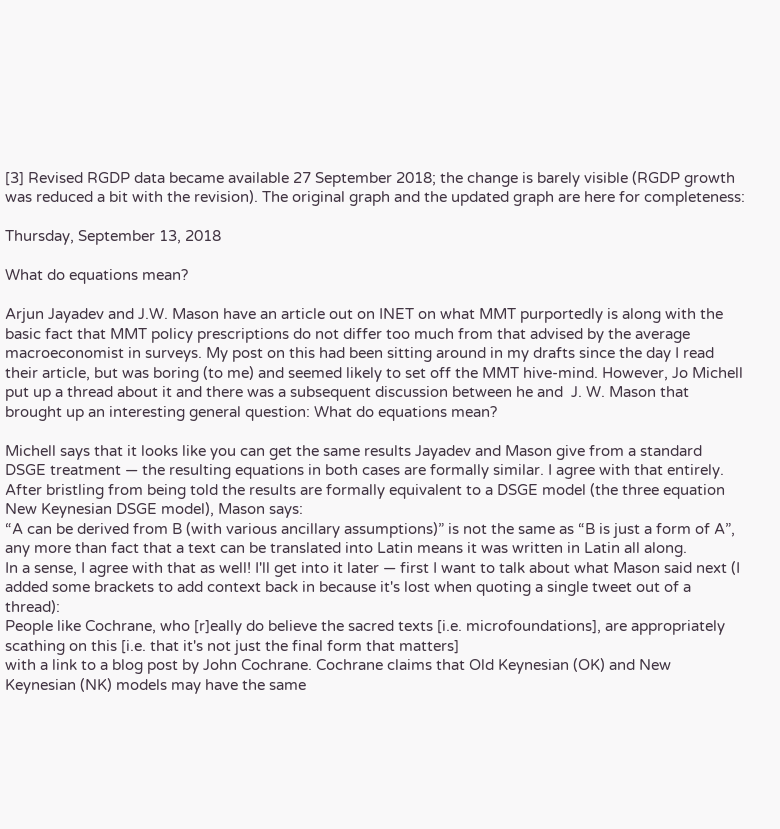[3] Revised RGDP data became available 27 September 2018; the change is barely visible (RGDP growth was reduced a bit with the revision). The original graph and the updated graph are here for completeness:

Thursday, September 13, 2018

What do equations mean?

Arjun Jayadev and J.W. Mason have an article out on INET on what MMT purportedly is along with the basic fact that MMT policy prescriptions do not differ too much from that advised by the average macroeconomist in surveys. My post on this had been sitting around in my drafts since the day I read their article, but was boring (to me) and seemed likely to set off the MMT hive-mind. However, Jo Michell put up a thread about it and there was a subsequent discussion between he and  J. W. Mason that brought up an interesting general question: What do equations mean?

Michell says that it looks like you can get the same results Jayadev and Mason give from a standard DSGE treatment — the resulting equations in both cases are formally similar. I agree with that entirely. After bristling from being told the results are formally equivalent to a DSGE model (the three equation New Keynesian DSGE model), Mason says:
“A can be derived from B (with various ancillary assumptions)” is not the same as “B is just a form of A”, any more than fact that a text can be translated into Latin means it was written in Latin all along.
In a sense, I agree with that as well! I'll get into it later — first I want to talk about what Mason said next (I added some brackets to add context back in because it's lost when quoting a single tweet out of a thread):
People like Cochrane, who [r]eally do believe the sacred texts [i.e. microfoundations], are appropriately scathing on this [i.e. that it's not just the final form that matters]
with a link to a blog post by John Cochrane. Cochrane claims that Old Keynesian (OK) and New Keynesian (NK) models may have the same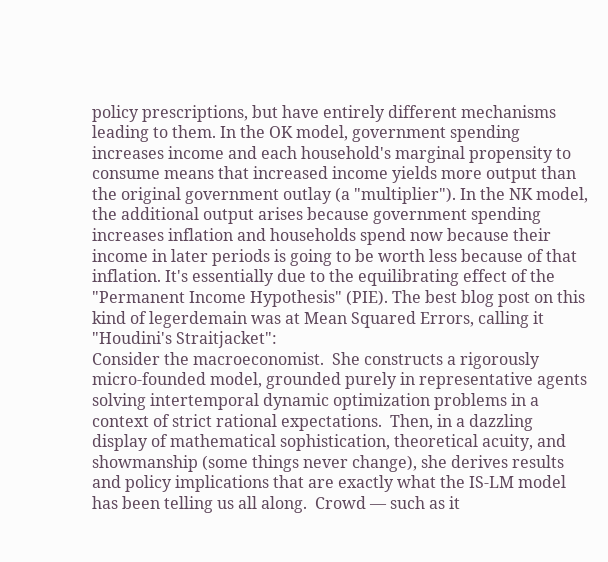policy prescriptions, but have entirely different mechanisms leading to them. In the OK model, government spending increases income and each household's marginal propensity to consume means that increased income yields more output than the original government outlay (a "multiplier"). In the NK model, the additional output arises because government spending increases inflation and households spend now because their income in later periods is going to be worth less because of that inflation. It's essentially due to the equilibrating effect of the "Permanent Income Hypothesis" (PIE). The best blog post on this kind of legerdemain was at Mean Squared Errors, calling it "Houdini's Straitjacket":
Consider the macroeconomist.  She constructs a rigorously micro-founded model, grounded purely in representative agents solving intertemporal dynamic optimization problems in a context of strict rational expectations.  Then, in a dazzling display of mathematical sophistication, theoretical acuity, and showmanship (some things never change), she derives results and policy implications that are exactly what the IS-LM model has been telling us all along.  Crowd — such as it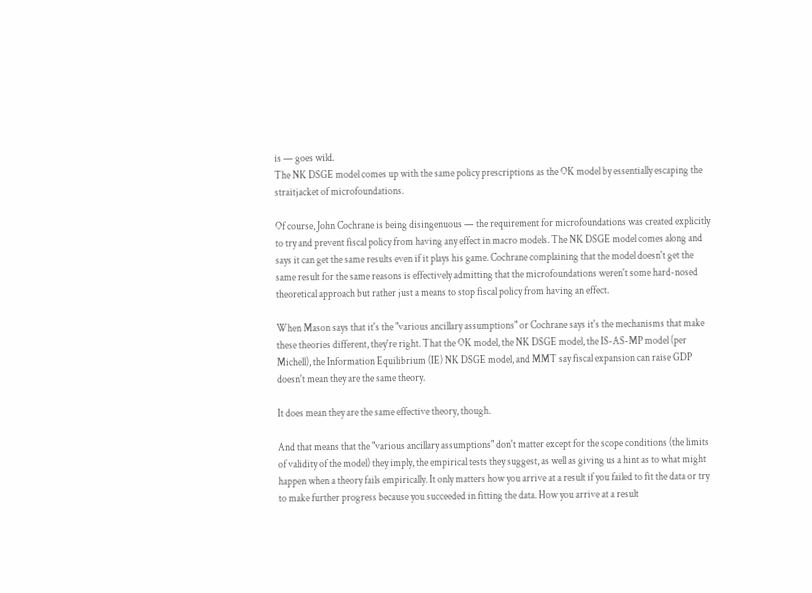is — goes wild.
The NK DSGE model comes up with the same policy prescriptions as the OK model by essentially escaping the straitjacket of microfoundations.

Of course, John Cochrane is being disingenuous — the requirement for microfoundations was created explicitly to try and prevent fiscal policy from having any effect in macro models. The NK DSGE model comes along and says it can get the same results even if it plays his game. Cochrane complaining that the model doesn't get the same result for the same reasons is effectively admitting that the microfoundations weren't some hard-nosed theoretical approach but rather just a means to stop fiscal policy from having an effect.

When Mason says that it's the "various ancillary assumptions" or Cochrane says it's the mechanisms that make these theories different, they're right. That the OK model, the NK DSGE model, the IS-AS-MP model (per Michell), the Information Equilibrium (IE) NK DSGE model, and MMT say fiscal expansion can raise GDP doesn't mean they are the same theory.

It does mean they are the same effective theory, though.

And that means that the "various ancillary assumptions" don't matter except for the scope conditions (the limits of validity of the model) they imply, the empirical tests they suggest, as well as giving us a hint as to what might happen when a theory fails empirically. It only matters how you arrive at a result if you failed to fit the data or try to make further progress because you succeeded in fitting the data. How you arrive at a result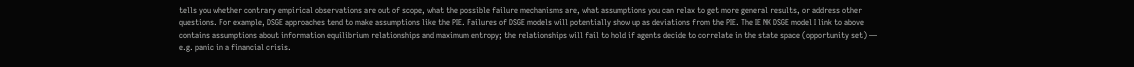tells you whether contrary empirical observations are out of scope, what the possible failure mechanisms are, what assumptions you can relax to get more general results, or address other questions. For example, DSGE approaches tend to make assumptions like the PIE. Failures of DSGE models will potentially show up as deviations from the PIE. The IE NK DSGE model I link to above contains assumptions about information equilibrium relationships and maximum entropy; the relationships will fail to hold if agents decide to correlate in the state space (opportunity set) — e.g. panic in a financial crisis.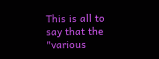This is all to say that the "various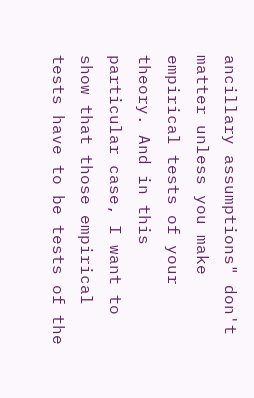ancillary assumptions" don't matter unless you make empirical tests of your theory. And in this particular case, I want to show that those empirical tests have to be tests of the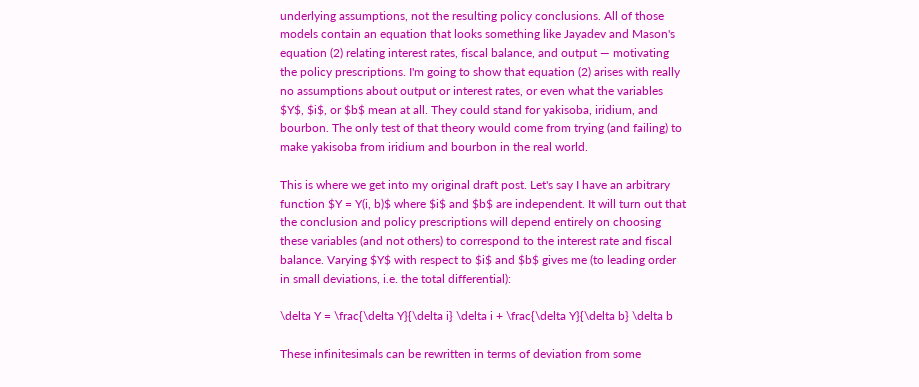underlying assumptions, not the resulting policy conclusions. All of those models contain an equation that looks something like Jayadev and Mason's equation (2) relating interest rates, fiscal balance, and output — motivating the policy prescriptions. I'm going to show that equation (2) arises with really no assumptions about output or interest rates, or even what the variables $Y$, $i$, or $b$ mean at all. They could stand for yakisoba, iridium, and bourbon. The only test of that theory would come from trying (and failing) to make yakisoba from iridium and bourbon in the real world.

This is where we get into my original draft post. Let's say I have an arbitrary function $Y = Y(i, b)$ where $i$ and $b$ are independent. It will turn out that the conclusion and policy prescriptions will depend entirely on choosing these variables (and not others) to correspond to the interest rate and fiscal balance. Varying $Y$ with respect to $i$ and $b$ gives me (to leading order in small deviations, i.e. the total differential):

\delta Y = \frac{\delta Y}{\delta i} \delta i + \frac{\delta Y}{\delta b} \delta b

These infinitesimals can be rewritten in terms of deviation from some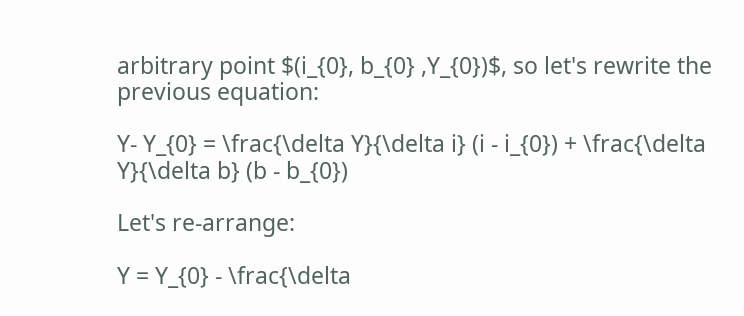arbitrary point $(i_{0}, b_{0} ,Y_{0})$, so let's rewrite the previous equation:

Y- Y_{0} = \frac{\delta Y}{\delta i} (i - i_{0}) + \frac{\delta Y}{\delta b} (b - b_{0})

Let's re-arrange:

Y = Y_{0} - \frac{\delta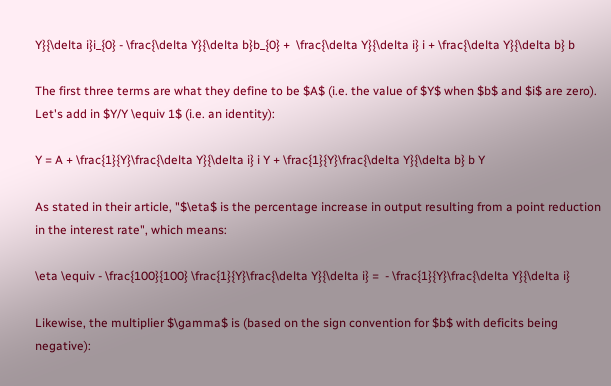Y}{\delta i}i_{0} - \frac{\delta Y}{\delta b}b_{0} +  \frac{\delta Y}{\delta i} i + \frac{\delta Y}{\delta b} b

The first three terms are what they define to be $A$ (i.e. the value of $Y$ when $b$ and $i$ are zero). Let's add in $Y/Y \equiv 1$ (i.e. an identity):

Y = A + \frac{1}{Y}\frac{\delta Y}{\delta i} i Y + \frac{1}{Y}\frac{\delta Y}{\delta b} b Y

As stated in their article, "$\eta$ is the percentage increase in output resulting from a point reduction in the interest rate", which means:

\eta \equiv - \frac{100}{100} \frac{1}{Y}\frac{\delta Y}{\delta i} =  - \frac{1}{Y}\frac{\delta Y}{\delta i}

Likewise, the multiplier $\gamma$ is (based on the sign convention for $b$ with deficits being negative):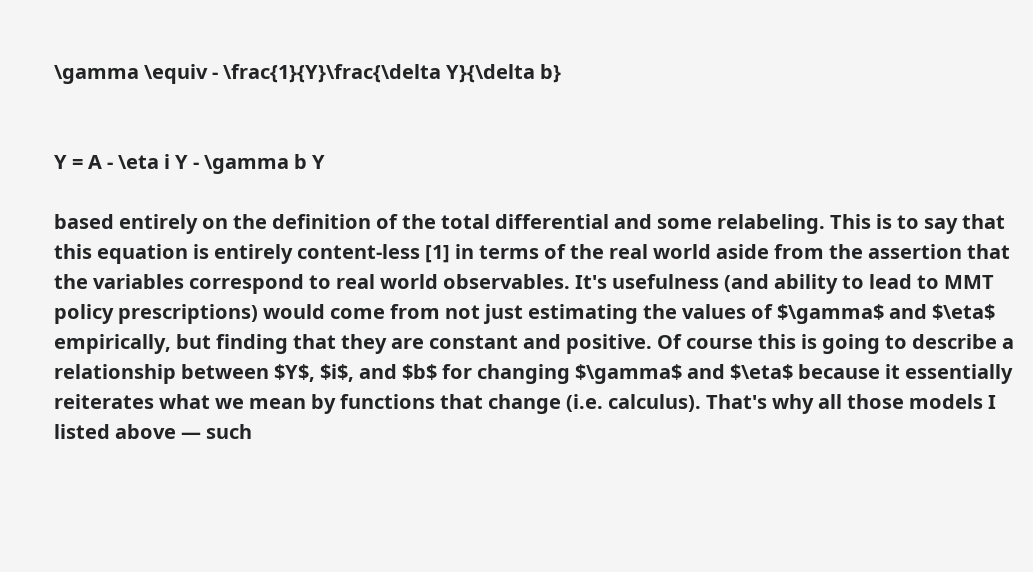\gamma \equiv - \frac{1}{Y}\frac{\delta Y}{\delta b}


Y = A - \eta i Y - \gamma b Y

based entirely on the definition of the total differential and some relabeling. This is to say that this equation is entirely content-less [1] in terms of the real world aside from the assertion that the variables correspond to real world observables. It's usefulness (and ability to lead to MMT policy prescriptions) would come from not just estimating the values of $\gamma$ and $\eta$ empirically, but finding that they are constant and positive. Of course this is going to describe a relationship between $Y$, $i$, and $b$ for changing $\gamma$ and $\eta$ because it essentially reiterates what we mean by functions that change (i.e. calculus). That's why all those models I listed above — such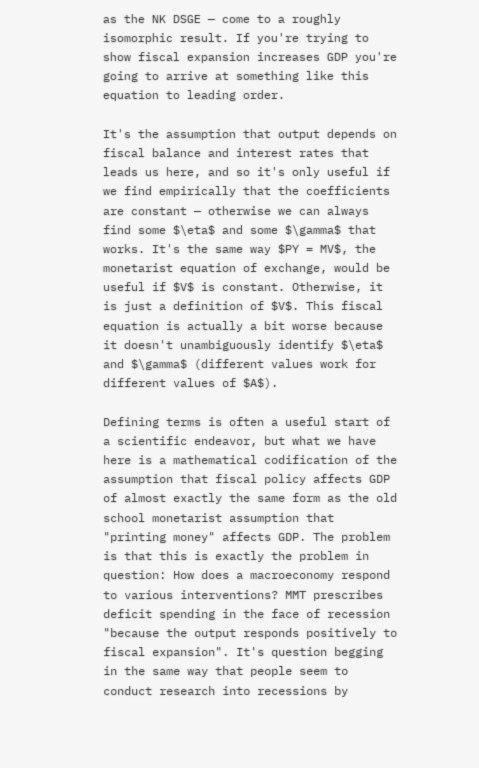as the NK DSGE — come to a roughly isomorphic result. If you're trying to show fiscal expansion increases GDP you're going to arrive at something like this equation to leading order.

It's the assumption that output depends on fiscal balance and interest rates that leads us here, and so it's only useful if we find empirically that the coefficients are constant — otherwise we can always find some $\eta$ and some $\gamma$ that works. It's the same way $PY = MV$, the monetarist equation of exchange, would be useful if $V$ is constant. Otherwise, it is just a definition of $V$. This fiscal equation is actually a bit worse because it doesn't unambiguously identify $\eta$ and $\gamma$ (different values work for different values of $A$).

Defining terms is often a useful start of a scientific endeavor, but what we have here is a mathematical codification of the assumption that fiscal policy affects GDP of almost exactly the same form as the old school monetarist assumption that "printing money" affects GDP. The problem is that this is exactly the problem in question: How does a macroeconomy respond to various interventions? MMT prescribes deficit spending in the face of recession "because the output responds positively to fiscal expansion". It's question begging in the same way that people seem to conduct research into recessions by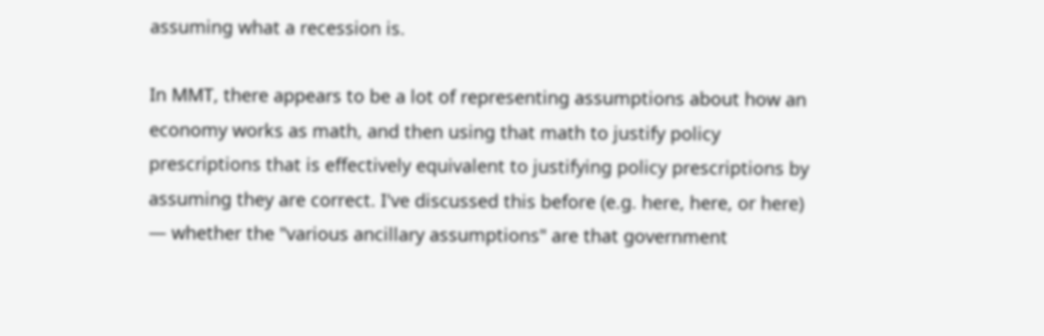assuming what a recession is.

In MMT, there appears to be a lot of representing assumptions about how an economy works as math, and then using that math to justify policy prescriptions that is effectively equivalent to justifying policy prescriptions by assuming they are correct. I've discussed this before (e.g. here, here, or here) — whether the "various ancillary assumptions" are that government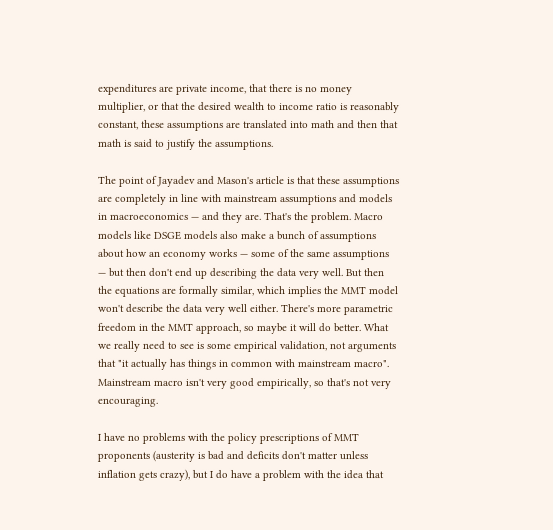expenditures are private income, that there is no money multiplier, or that the desired wealth to income ratio is reasonably constant, these assumptions are translated into math and then that math is said to justify the assumptions.

The point of Jayadev and Mason's article is that these assumptions are completely in line with mainstream assumptions and models in macroeconomics — and they are. That's the problem. Macro models like DSGE models also make a bunch of assumptions about how an economy works — some of the same assumptions — but then don't end up describing the data very well. But then the equations are formally similar, which implies the MMT model won't describe the data very well either. There's more parametric freedom in the MMT approach, so maybe it will do better. What we really need to see is some empirical validation, not arguments that "it actually has things in common with mainstream macro". Mainstream macro isn't very good empirically, so that's not very encouraging.

I have no problems with the policy prescriptions of MMT proponents (austerity is bad and deficits don't matter unless inflation gets crazy), but I do have a problem with the idea that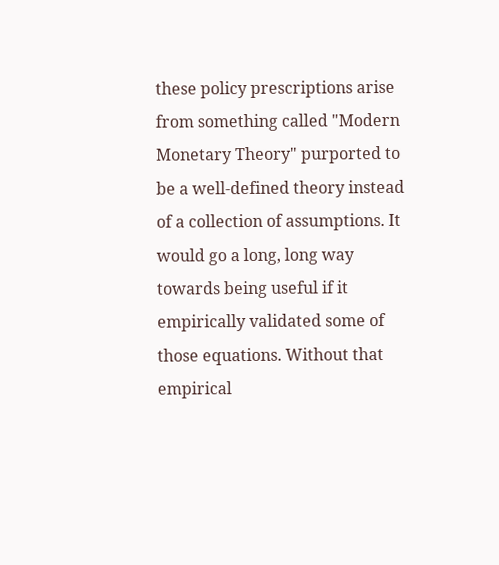these policy prescriptions arise from something called "Modern Monetary Theory" purported to be a well-defined theory instead of a collection of assumptions. It would go a long, long way towards being useful if it empirically validated some of those equations. Without that empirical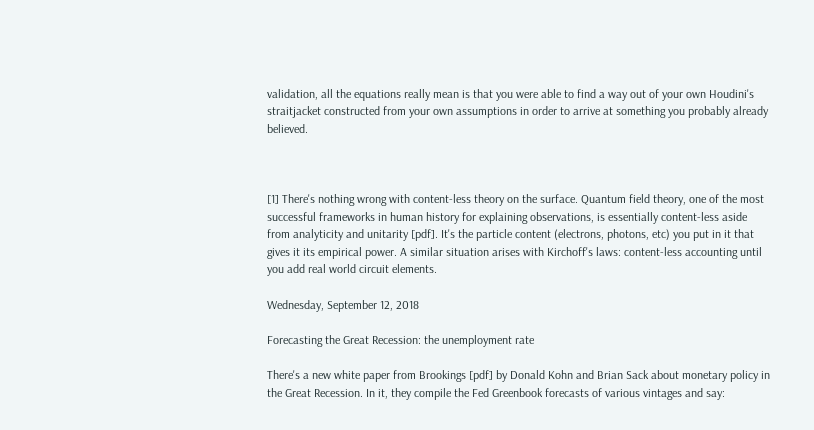validation, all the equations really mean is that you were able to find a way out of your own Houdini's straitjacket constructed from your own assumptions in order to arrive at something you probably already believed.



[1] There's nothing wrong with content-less theory on the surface. Quantum field theory, one of the most successful frameworks in human history for explaining observations, is essentially content-less aside from analyticity and unitarity [pdf]. It's the particle content (electrons, photons, etc) you put in it that gives it its empirical power. A similar situation arises with Kirchoff's laws: content-less accounting until you add real world circuit elements.

Wednesday, September 12, 2018

Forecasting the Great Recession: the unemployment rate

There's a new white paper from Brookings [pdf] by Donald Kohn and Brian Sack about monetary policy in the Great Recession. In it, they compile the Fed Greenbook forecasts of various vintages and say: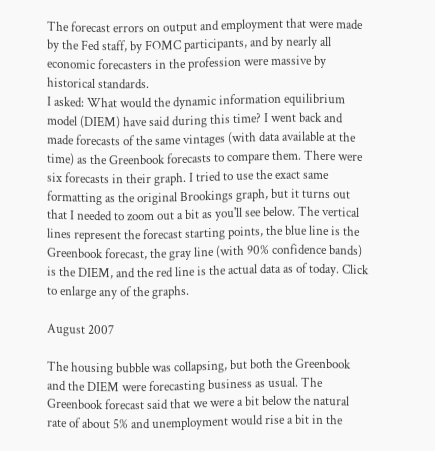The forecast errors on output and employment that were made by the Fed staff, by FOMC participants, and by nearly all economic forecasters in the profession were massive by historical standards.
I asked: What would the dynamic information equilibrium model (DIEM) have said during this time? I went back and made forecasts of the same vintages (with data available at the time) as the Greenbook forecasts to compare them. There were six forecasts in their graph. I tried to use the exact same formatting as the original Brookings graph, but it turns out that I needed to zoom out a bit as you'll see below. The vertical lines represent the forecast starting points, the blue line is the Greenbook forecast, the gray line (with 90% confidence bands) is the DIEM, and the red line is the actual data as of today. Click to enlarge any of the graphs.

August 2007

The housing bubble was collapsing, but both the Greenbook and the DIEM were forecasting business as usual. The Greenbook forecast said that we were a bit below the natural rate of about 5% and unemployment would rise a bit in the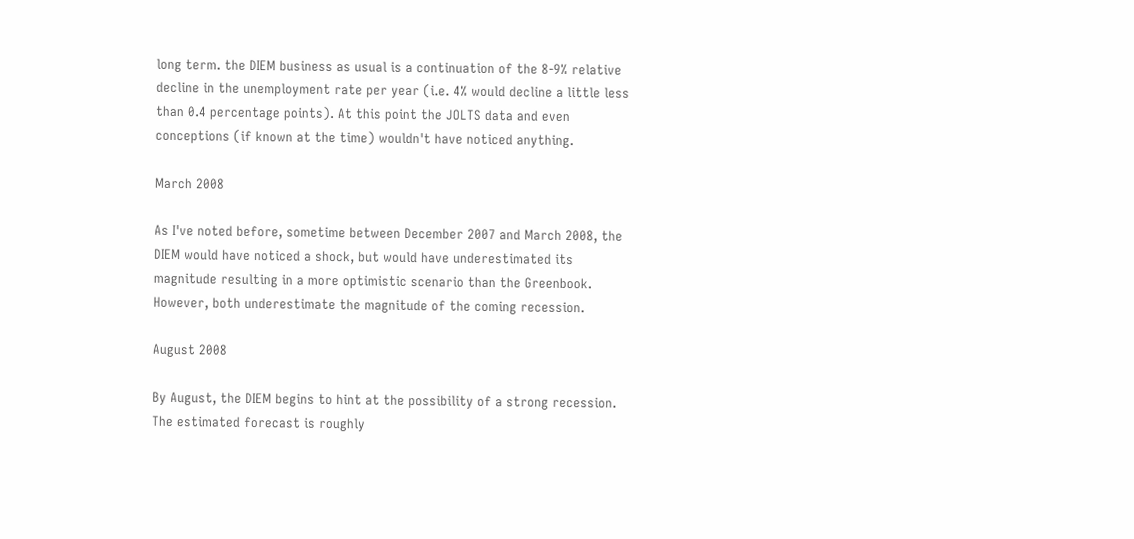long term. the DIEM business as usual is a continuation of the 8-9% relative decline in the unemployment rate per year (i.e. 4% would decline a little less than 0.4 percentage points). At this point the JOLTS data and even conceptions (if known at the time) wouldn't have noticed anything.

March 2008

As I've noted before, sometime between December 2007 and March 2008, the DIEM would have noticed a shock, but would have underestimated its magnitude resulting in a more optimistic scenario than the Greenbook. However, both underestimate the magnitude of the coming recession.

August 2008

By August, the DIEM begins to hint at the possibility of a strong recession. The estimated forecast is roughly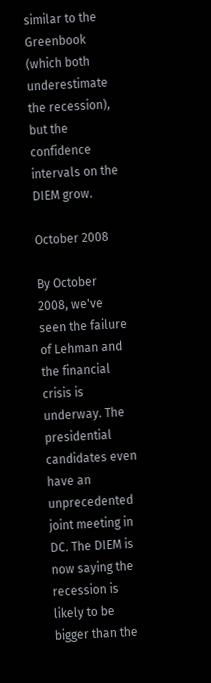similar to the Greenbook (which both underestimate the recession), but the confidence intervals on the DIEM grow.

October 2008

By October 2008, we've seen the failure of Lehman and the financial crisis is underway. The presidential candidates even have an unprecedented joint meeting in DC. The DIEM is now saying the recession is likely to be bigger than the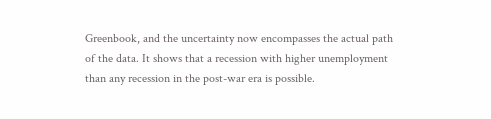Greenbook, and the uncertainty now encompasses the actual path of the data. It shows that a recession with higher unemployment than any recession in the post-war era is possible.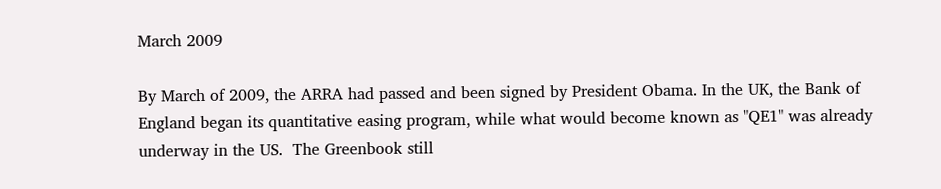March 2009

By March of 2009, the ARRA had passed and been signed by President Obama. In the UK, the Bank of England began its quantitative easing program, while what would become known as "QE1" was already underway in the US.  The Greenbook still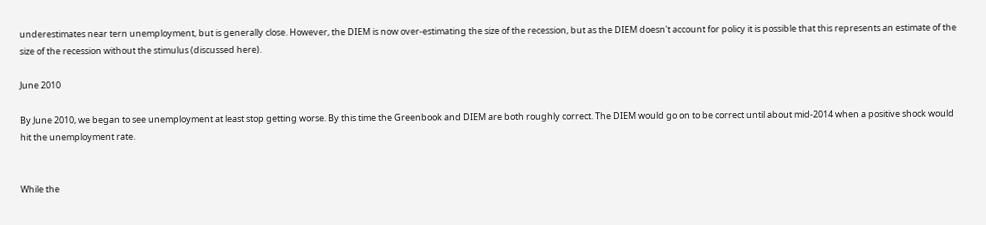underestimates near tern unemployment, but is generally close. However, the DIEM is now over-estimating the size of the recession, but as the DIEM doesn't account for policy it is possible that this represents an estimate of the size of the recession without the stimulus (discussed here).

June 2010

By June 2010, we began to see unemployment at least stop getting worse. By this time the Greenbook and DIEM are both roughly correct. The DIEM would go on to be correct until about mid-2014 when a positive shock would hit the unemployment rate.


While the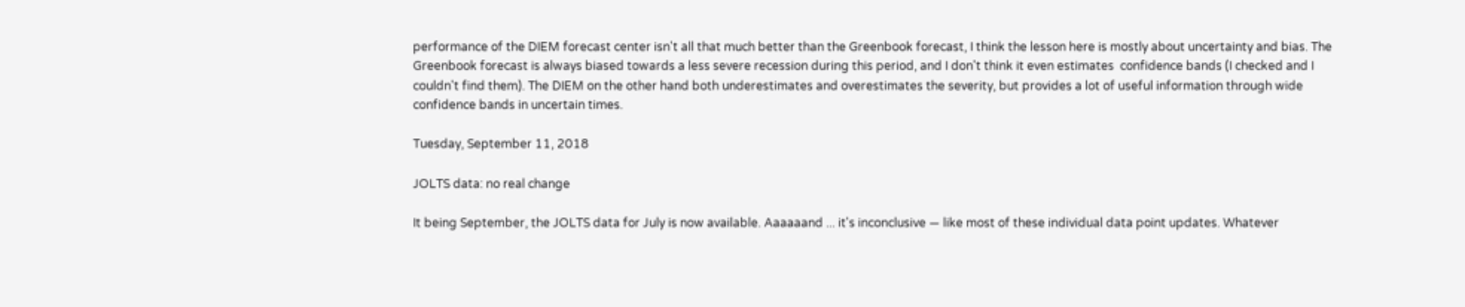performance of the DIEM forecast center isn't all that much better than the Greenbook forecast, I think the lesson here is mostly about uncertainty and bias. The Greenbook forecast is always biased towards a less severe recession during this period, and I don't think it even estimates  confidence bands (I checked and I couldn't find them). The DIEM on the other hand both underestimates and overestimates the severity, but provides a lot of useful information through wide confidence bands in uncertain times.

Tuesday, September 11, 2018

JOLTS data: no real change

It being September, the JOLTS data for July is now available. Aaaaaand ... it's inconclusive — like most of these individual data point updates. Whatever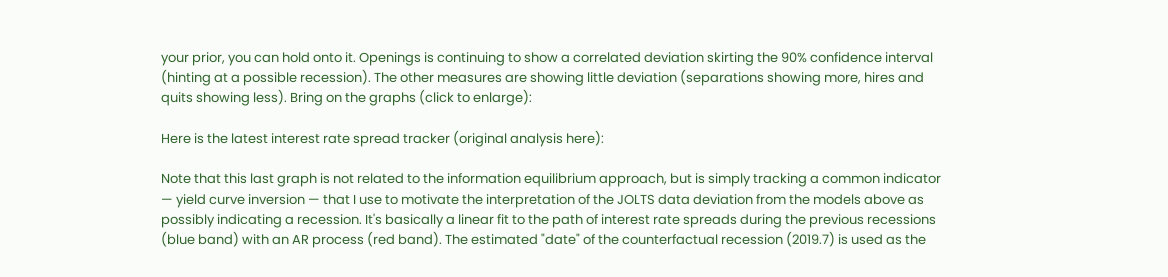your prior, you can hold onto it. Openings is continuing to show a correlated deviation skirting the 90% confidence interval (hinting at a possible recession). The other measures are showing little deviation (separations showing more, hires and quits showing less). Bring on the graphs (click to enlarge):

Here is the latest interest rate spread tracker (original analysis here):

Note that this last graph is not related to the information equilibrium approach, but is simply tracking a common indicator — yield curve inversion — that I use to motivate the interpretation of the JOLTS data deviation from the models above as possibly indicating a recession. It's basically a linear fit to the path of interest rate spreads during the previous recessions (blue band) with an AR process (red band). The estimated "date" of the counterfactual recession (2019.7) is used as the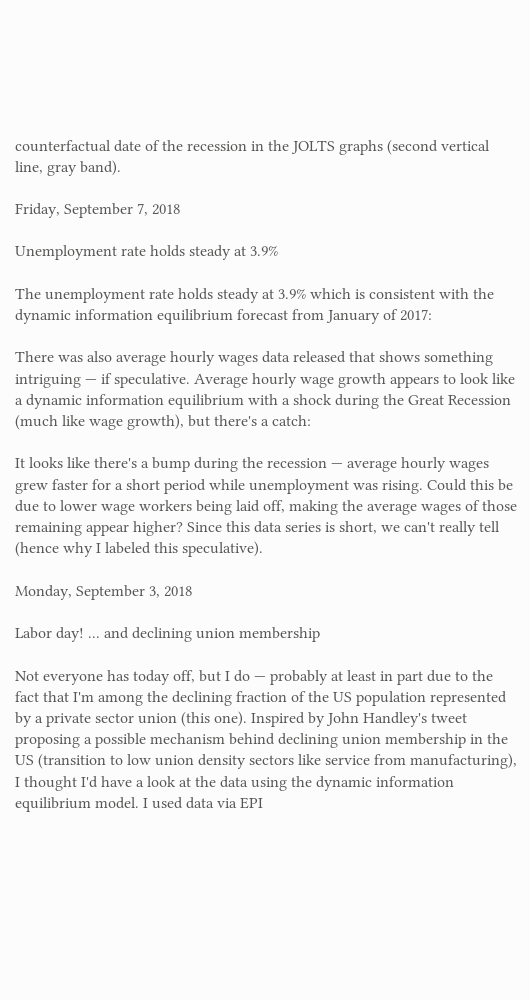counterfactual date of the recession in the JOLTS graphs (second vertical line, gray band).

Friday, September 7, 2018

Unemployment rate holds steady at 3.9%

The unemployment rate holds steady at 3.9% which is consistent with the dynamic information equilibrium forecast from January of 2017:

There was also average hourly wages data released that shows something intriguing — if speculative. Average hourly wage growth appears to look like a dynamic information equilibrium with a shock during the Great Recession (much like wage growth), but there's a catch:

It looks like there's a bump during the recession — average hourly wages grew faster for a short period while unemployment was rising. Could this be due to lower wage workers being laid off, making the average wages of those remaining appear higher? Since this data series is short, we can't really tell (hence why I labeled this speculative).

Monday, September 3, 2018

Labor day! ... and declining union membership

Not everyone has today off, but I do — probably at least in part due to the fact that I'm among the declining fraction of the US population represented by a private sector union (this one). Inspired by John Handley's tweet proposing a possible mechanism behind declining union membership in the US (transition to low union density sectors like service from manufacturing), I thought I'd have a look at the data using the dynamic information equilibrium model. I used data via EPI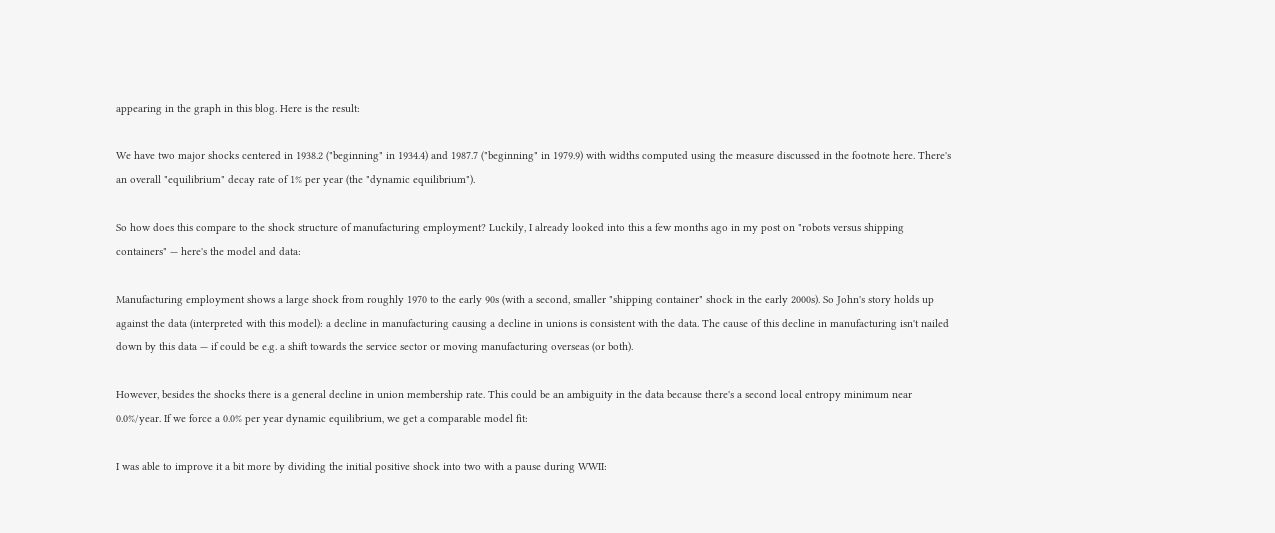appearing in the graph in this blog. Here is the result:

We have two major shocks centered in 1938.2 ("beginning" in 1934.4) and 1987.7 ("beginning" in 1979.9) with widths computed using the measure discussed in the footnote here. There's an overall "equilibrium" decay rate of 1% per year (the "dynamic equilibrium").

So how does this compare to the shock structure of manufacturing employment? Luckily, I already looked into this a few months ago in my post on "robots versus shipping containers" — here's the model and data:

Manufacturing employment shows a large shock from roughly 1970 to the early 90s (with a second, smaller "shipping container" shock in the early 2000s). So John's story holds up against the data (interpreted with this model): a decline in manufacturing causing a decline in unions is consistent with the data. The cause of this decline in manufacturing isn't nailed down by this data — if could be e.g. a shift towards the service sector or moving manufacturing overseas (or both).

However, besides the shocks there is a general decline in union membership rate. This could be an ambiguity in the data because there's a second local entropy minimum near 0.0%/year. If we force a 0.0% per year dynamic equilibrium, we get a comparable model fit:

I was able to improve it a bit more by dividing the initial positive shock into two with a pause during WWII: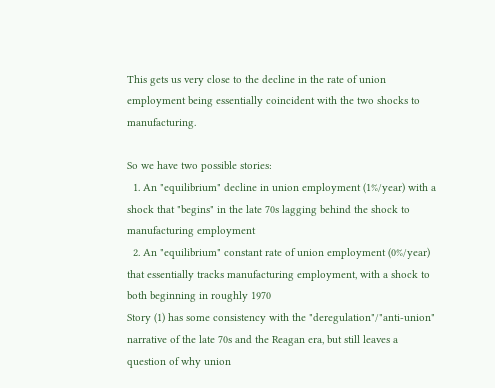This gets us very close to the decline in the rate of union employment being essentially coincident with the two shocks to manufacturing.

So we have two possible stories:
  1. An "equilibrium" decline in union employment (1%/year) with a shock that "begins" in the late 70s lagging behind the shock to manufacturing employment
  2. An "equilibrium" constant rate of union employment (0%/year) that essentially tracks manufacturing employment, with a shock to both beginning in roughly 1970
Story (1) has some consistency with the "deregulation"/"anti-union" narrative of the late 70s and the Reagan era, but still leaves a question of why union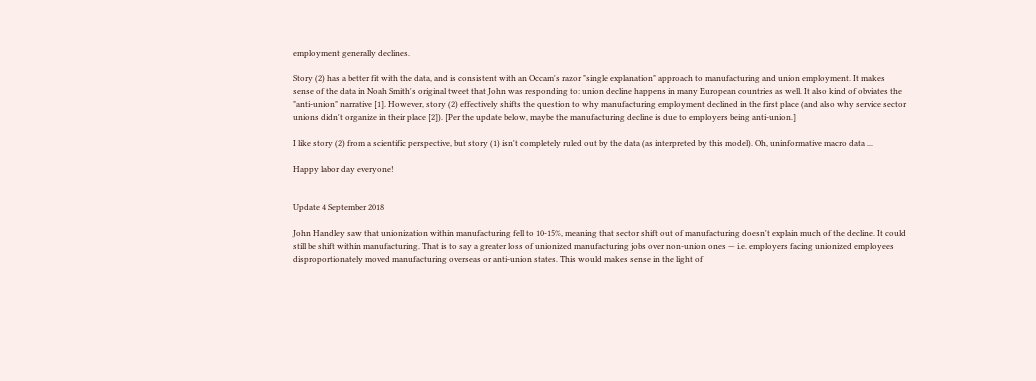employment generally declines.

Story (2) has a better fit with the data, and is consistent with an Occam's razor "single explanation" approach to manufacturing and union employment. It makes sense of the data in Noah Smith's original tweet that John was responding to: union decline happens in many European countries as well. It also kind of obviates the "anti-union" narrative [1]. However, story (2) effectively shifts the question to why manufacturing employment declined in the first place (and also why service sector unions didn't organize in their place [2]). [Per the update below, maybe the manufacturing decline is due to employers being anti-union.]

I like story (2) from a scientific perspective, but story (1) isn't completely ruled out by the data (as interpreted by this model). Oh, uninformative macro data ...

Happy labor day everyone!


Update 4 September 2018

John Handley saw that unionization within manufacturing fell to 10-15%, meaning that sector shift out of manufacturing doesn't explain much of the decline. It could still be shift within manufacturing. That is to say a greater loss of unionized manufacturing jobs over non-union ones — i.e. employers facing unionized employees disproportionately moved manufacturing overseas or anti-union states. This would makes sense in the light of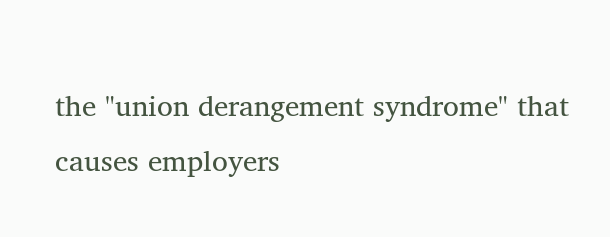the "union derangement syndrome" that causes employers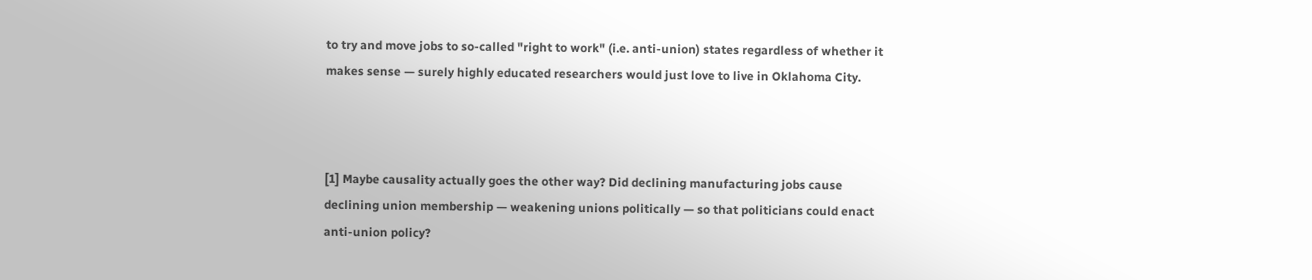to try and move jobs to so-called "right to work" (i.e. anti-union) states regardless of whether it makes sense — surely highly educated researchers would just love to live in Oklahoma City.



[1] Maybe causality actually goes the other way? Did declining manufacturing jobs cause declining union membership — weakening unions politically — so that politicians could enact anti-union policy?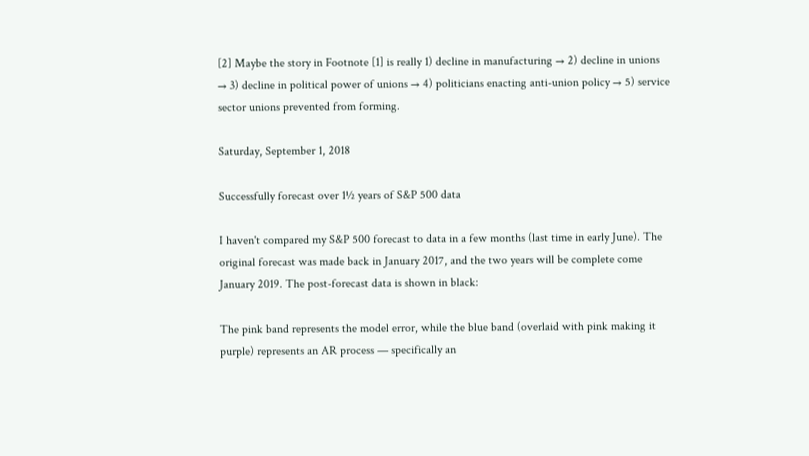[2] Maybe the story in Footnote [1] is really 1) decline in manufacturing → 2) decline in unions → 3) decline in political power of unions → 4) politicians enacting anti-union policy → 5) service sector unions prevented from forming.

Saturday, September 1, 2018

Successfully forecast over 1½ years of S&P 500 data

I haven't compared my S&P 500 forecast to data in a few months (last time in early June). The original forecast was made back in January 2017, and the two years will be complete come January 2019. The post-forecast data is shown in black:

The pink band represents the model error, while the blue band (overlaid with pink making it purple) represents an AR process — specifically an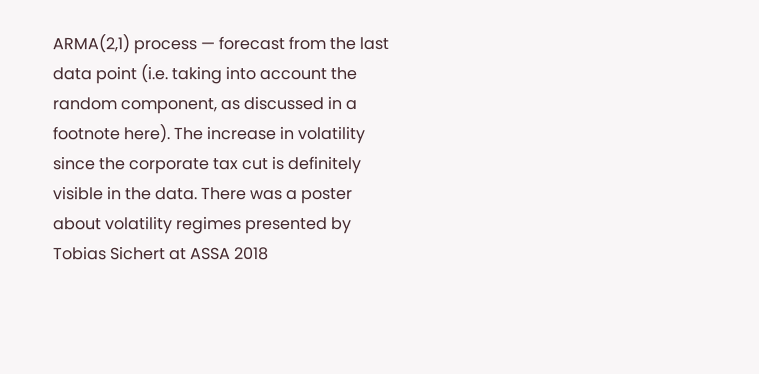ARMA(2,1) process — forecast from the last data point (i.e. taking into account the random component, as discussed in a footnote here). The increase in volatility since the corporate tax cut is definitely visible in the data. There was a poster about volatility regimes presented by Tobias Sichert at ASSA 2018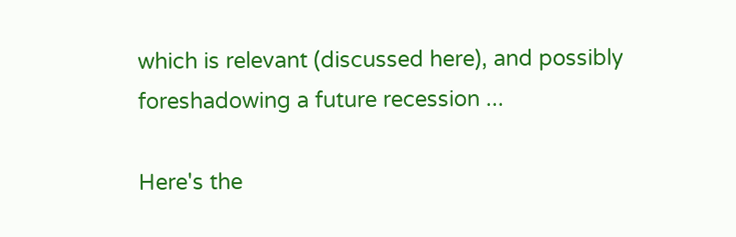which is relevant (discussed here), and possibly foreshadowing a future recession ...

Here's the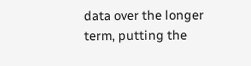data over the longer term, putting the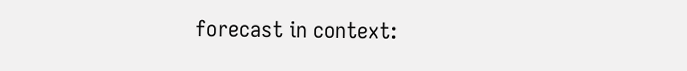forecast in context: